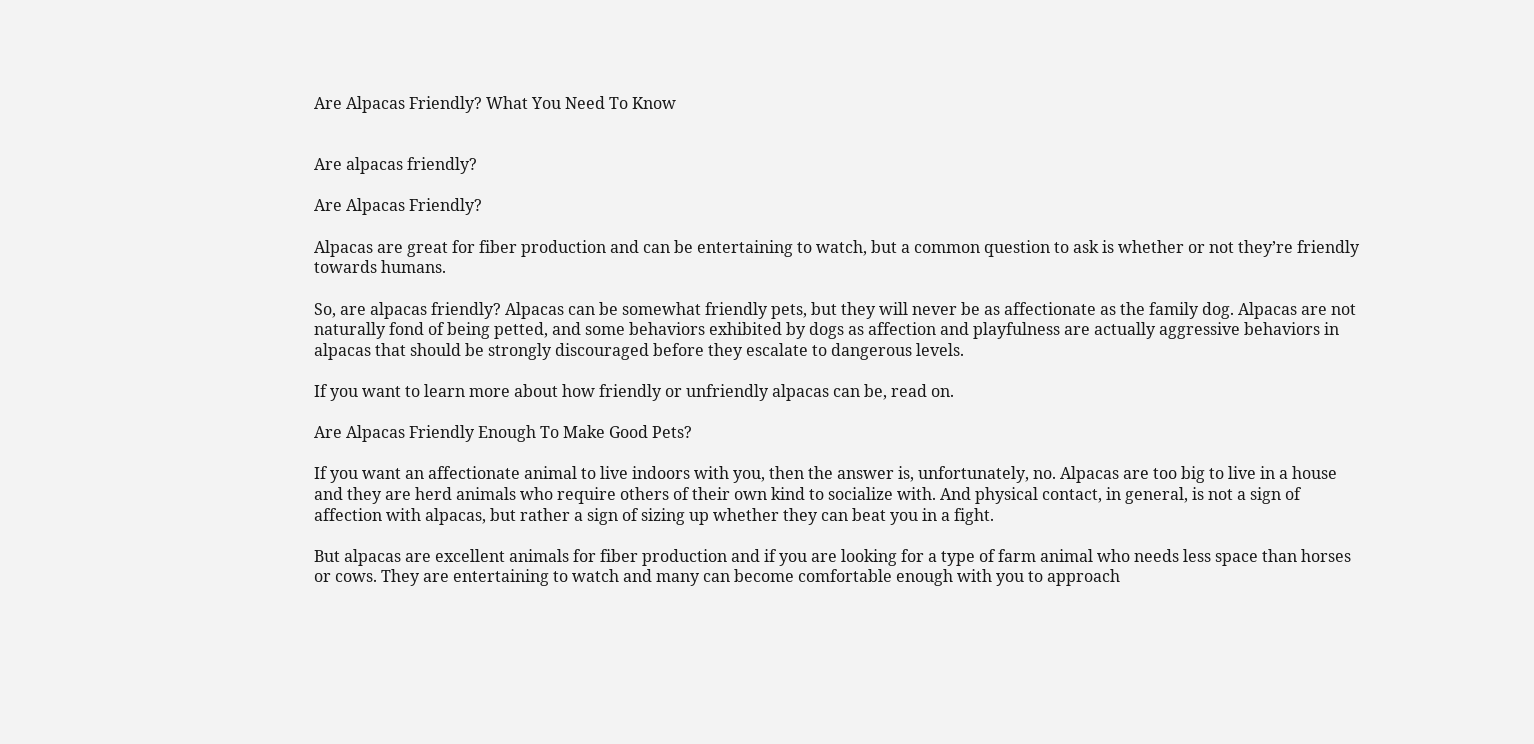Are Alpacas Friendly? What You Need To Know


Are alpacas friendly?

Are Alpacas Friendly?

Alpacas are great for fiber production and can be entertaining to watch, but a common question to ask is whether or not they’re friendly towards humans.

So, are alpacas friendly? Alpacas can be somewhat friendly pets, but they will never be as affectionate as the family dog. Alpacas are not naturally fond of being petted, and some behaviors exhibited by dogs as affection and playfulness are actually aggressive behaviors in alpacas that should be strongly discouraged before they escalate to dangerous levels.

If you want to learn more about how friendly or unfriendly alpacas can be, read on.

Are Alpacas Friendly Enough To Make Good Pets?

If you want an affectionate animal to live indoors with you, then the answer is, unfortunately, no. Alpacas are too big to live in a house and they are herd animals who require others of their own kind to socialize with. And physical contact, in general, is not a sign of affection with alpacas, but rather a sign of sizing up whether they can beat you in a fight.

But alpacas are excellent animals for fiber production and if you are looking for a type of farm animal who needs less space than horses or cows. They are entertaining to watch and many can become comfortable enough with you to approach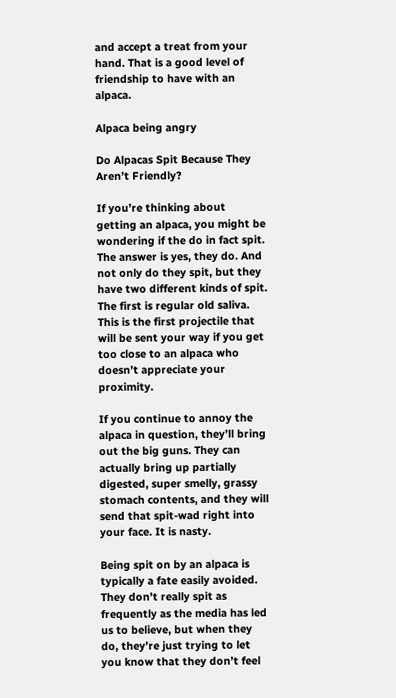and accept a treat from your hand. That is a good level of friendship to have with an alpaca.

Alpaca being angry

Do Alpacas Spit Because They Aren’t Friendly?

If you’re thinking about getting an alpaca, you might be wondering if the do in fact spit. The answer is yes, they do. And not only do they spit, but they have two different kinds of spit. The first is regular old saliva. This is the first projectile that will be sent your way if you get too close to an alpaca who doesn’t appreciate your proximity.

If you continue to annoy the alpaca in question, they’ll bring out the big guns. They can actually bring up partially digested, super smelly, grassy stomach contents, and they will send that spit-wad right into your face. It is nasty.

Being spit on by an alpaca is typically a fate easily avoided. They don’t really spit as frequently as the media has led us to believe, but when they do, they’re just trying to let you know that they don’t feel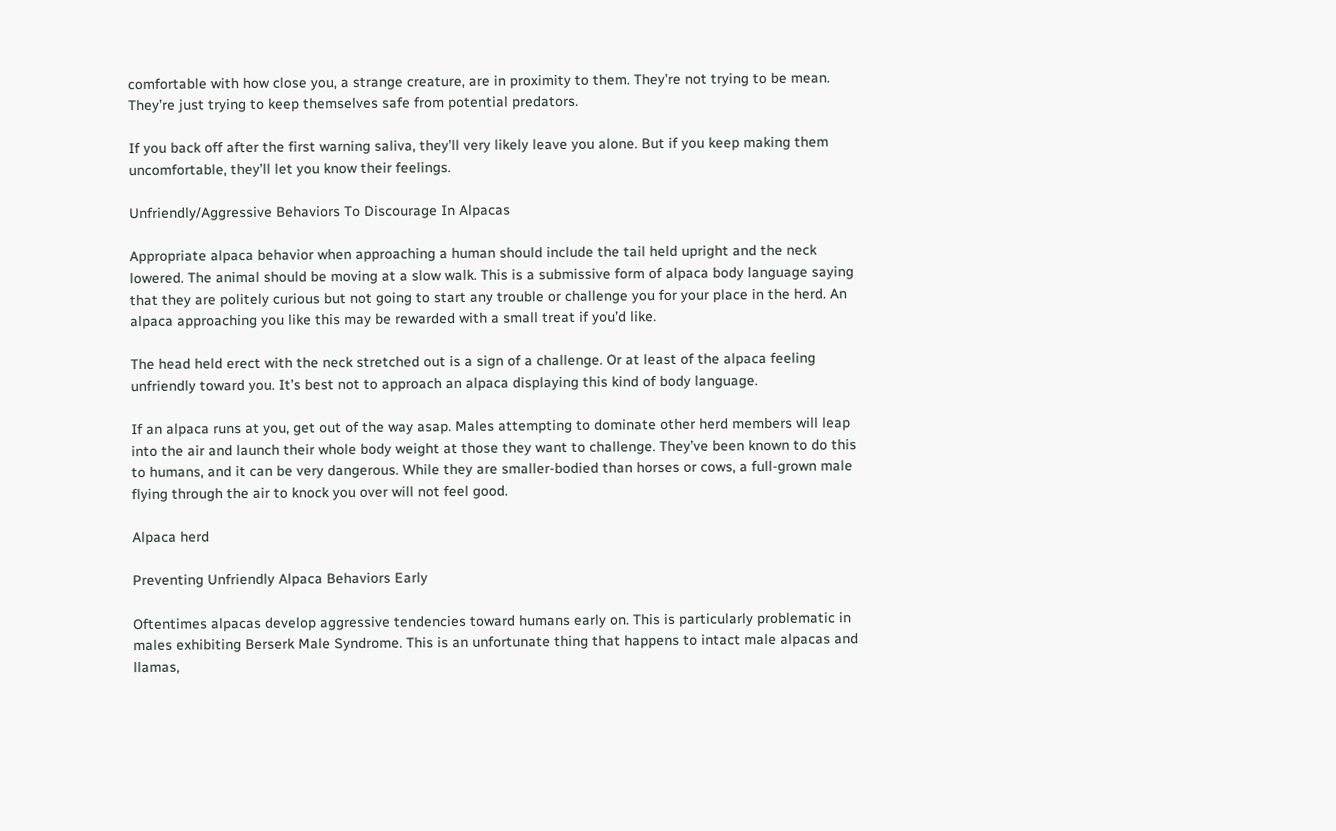comfortable with how close you, a strange creature, are in proximity to them. They’re not trying to be mean. They’re just trying to keep themselves safe from potential predators.

If you back off after the first warning saliva, they’ll very likely leave you alone. But if you keep making them uncomfortable, they’ll let you know their feelings.

Unfriendly/Aggressive Behaviors To Discourage In Alpacas

Appropriate alpaca behavior when approaching a human should include the tail held upright and the neck lowered. The animal should be moving at a slow walk. This is a submissive form of alpaca body language saying that they are politely curious but not going to start any trouble or challenge you for your place in the herd. An alpaca approaching you like this may be rewarded with a small treat if you’d like.

The head held erect with the neck stretched out is a sign of a challenge. Or at least of the alpaca feeling unfriendly toward you. It’s best not to approach an alpaca displaying this kind of body language.

If an alpaca runs at you, get out of the way asap. Males attempting to dominate other herd members will leap into the air and launch their whole body weight at those they want to challenge. They’ve been known to do this to humans, and it can be very dangerous. While they are smaller-bodied than horses or cows, a full-grown male flying through the air to knock you over will not feel good.

Alpaca herd

Preventing Unfriendly Alpaca Behaviors Early

Oftentimes alpacas develop aggressive tendencies toward humans early on. This is particularly problematic in males exhibiting Berserk Male Syndrome. This is an unfortunate thing that happens to intact male alpacas and llamas,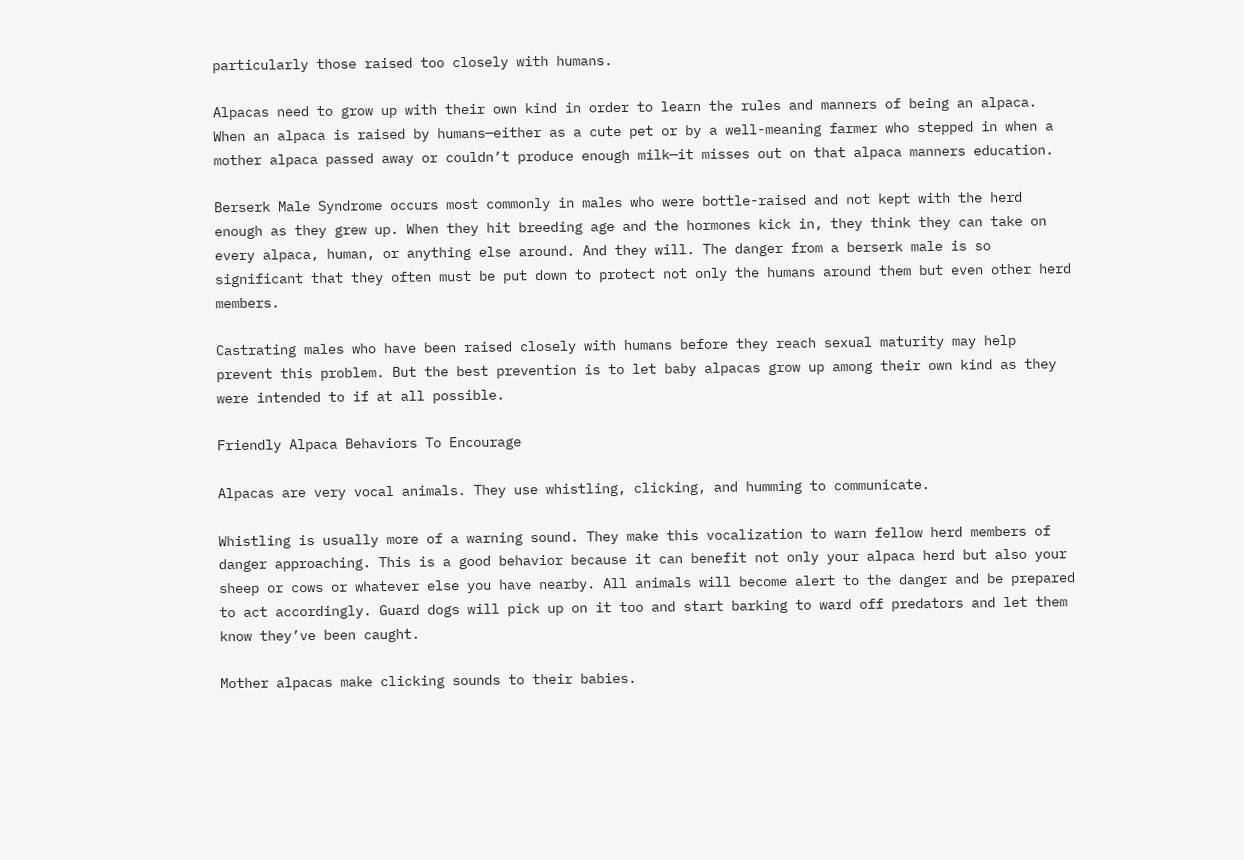particularly those raised too closely with humans.

Alpacas need to grow up with their own kind in order to learn the rules and manners of being an alpaca. When an alpaca is raised by humans—either as a cute pet or by a well-meaning farmer who stepped in when a mother alpaca passed away or couldn’t produce enough milk—it misses out on that alpaca manners education.

Berserk Male Syndrome occurs most commonly in males who were bottle-raised and not kept with the herd enough as they grew up. When they hit breeding age and the hormones kick in, they think they can take on every alpaca, human, or anything else around. And they will. The danger from a berserk male is so significant that they often must be put down to protect not only the humans around them but even other herd members.

Castrating males who have been raised closely with humans before they reach sexual maturity may help prevent this problem. But the best prevention is to let baby alpacas grow up among their own kind as they were intended to if at all possible.

Friendly Alpaca Behaviors To Encourage

Alpacas are very vocal animals. They use whistling, clicking, and humming to communicate.

Whistling is usually more of a warning sound. They make this vocalization to warn fellow herd members of danger approaching. This is a good behavior because it can benefit not only your alpaca herd but also your sheep or cows or whatever else you have nearby. All animals will become alert to the danger and be prepared to act accordingly. Guard dogs will pick up on it too and start barking to ward off predators and let them know they’ve been caught.

Mother alpacas make clicking sounds to their babies.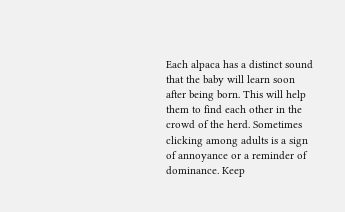Each alpaca has a distinct sound that the baby will learn soon after being born. This will help them to find each other in the crowd of the herd. Sometimes clicking among adults is a sign of annoyance or a reminder of dominance. Keep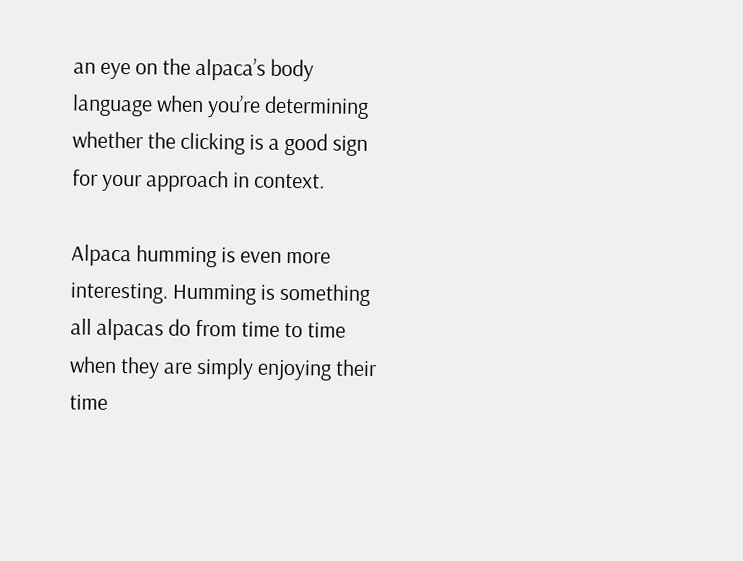an eye on the alpaca’s body language when you’re determining whether the clicking is a good sign for your approach in context.

Alpaca humming is even more interesting. Humming is something all alpacas do from time to time when they are simply enjoying their time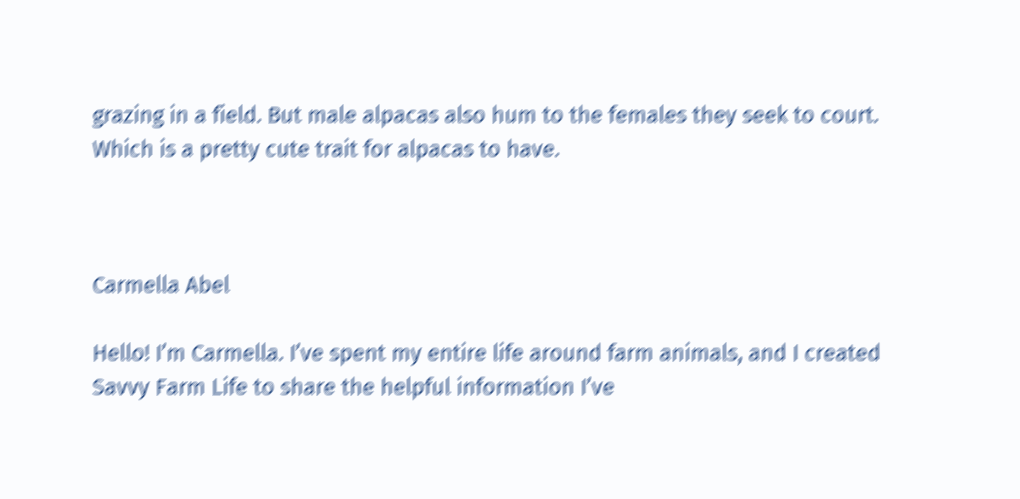grazing in a field. But male alpacas also hum to the females they seek to court. Which is a pretty cute trait for alpacas to have.



Carmella Abel

Hello! I’m Carmella. I’ve spent my entire life around farm animals, and I created Savvy Farm Life to share the helpful information I’ve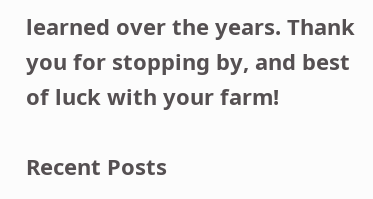learned over the years. Thank you for stopping by, and best of luck with your farm!

Recent Posts